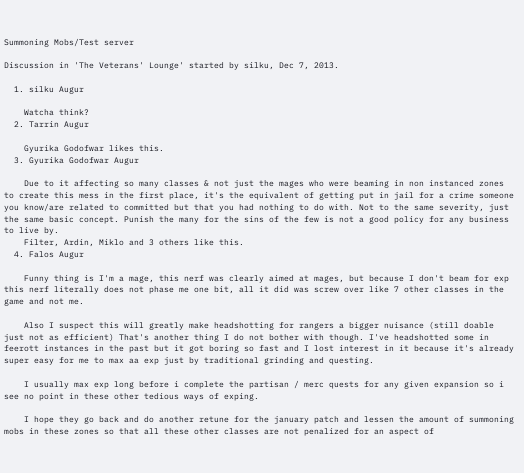Summoning Mobs/Test server

Discussion in 'The Veterans' Lounge' started by silku, Dec 7, 2013.

  1. silku Augur

    Watcha think?
  2. Tarrin Augur

    Gyurika Godofwar likes this.
  3. Gyurika Godofwar Augur

    Due to it affecting so many classes & not just the mages who were beaming in non instanced zones to create this mess in the first place, it's the equivalent of getting put in jail for a crime someone you know/are related to committed but that you had nothing to do with. Not to the same severity, just the same basic concept. Punish the many for the sins of the few is not a good policy for any business to live by.
    Filter, Ardin, Miklo and 3 others like this.
  4. Falos Augur

    Funny thing is I'm a mage, this nerf was clearly aimed at mages, but because I don't beam for exp this nerf literally does not phase me one bit, all it did was screw over like 7 other classes in the game and not me.

    Also I suspect this will greatly make headshotting for rangers a bigger nuisance (still doable just not as efficient) That's another thing I do not bother with though. I've headshotted some in feerott instances in the past but it got boring so fast and I lost interest in it because it's already super easy for me to max aa exp just by traditional grinding and questing.

    I usually max exp long before i complete the partisan / merc quests for any given expansion so i see no point in these other tedious ways of exping.

    I hope they go back and do another retune for the january patch and lessen the amount of summoning mobs in these zones so that all these other classes are not penalized for an aspect of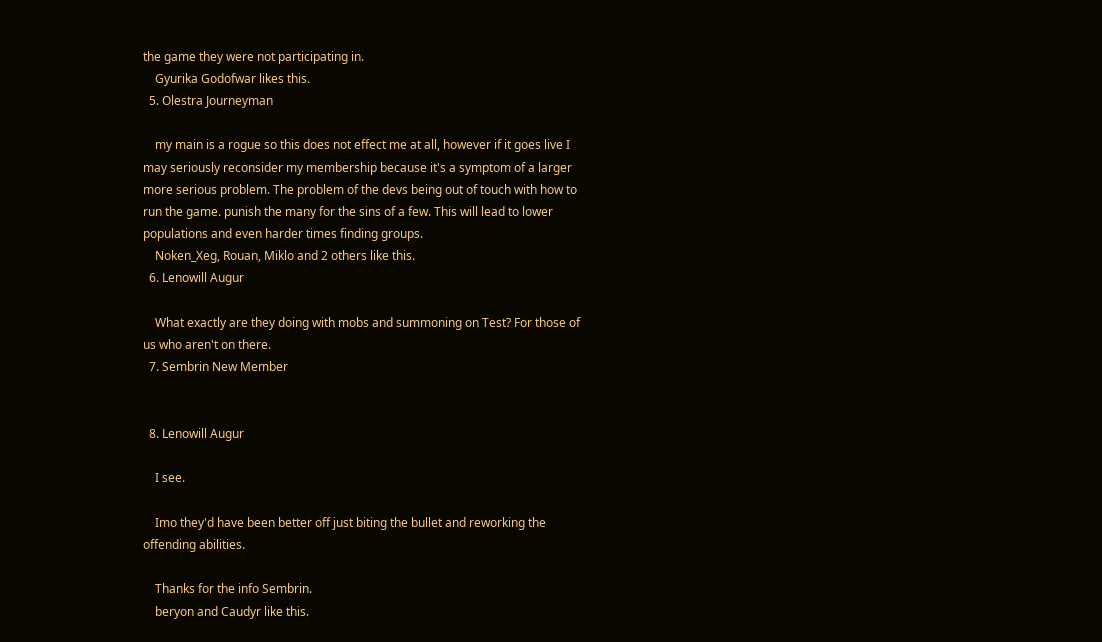the game they were not participating in.
    Gyurika Godofwar likes this.
  5. Olestra Journeyman

    my main is a rogue so this does not effect me at all, however if it goes live I may seriously reconsider my membership because it's a symptom of a larger more serious problem. The problem of the devs being out of touch with how to run the game. punish the many for the sins of a few. This will lead to lower populations and even harder times finding groups.
    Noken_Xeg, Rouan, Miklo and 2 others like this.
  6. Lenowill Augur

    What exactly are they doing with mobs and summoning on Test? For those of us who aren't on there.
  7. Sembrin New Member


  8. Lenowill Augur

    I see.

    Imo they'd have been better off just biting the bullet and reworking the offending abilities.

    Thanks for the info Sembrin.
    beryon and Caudyr like this.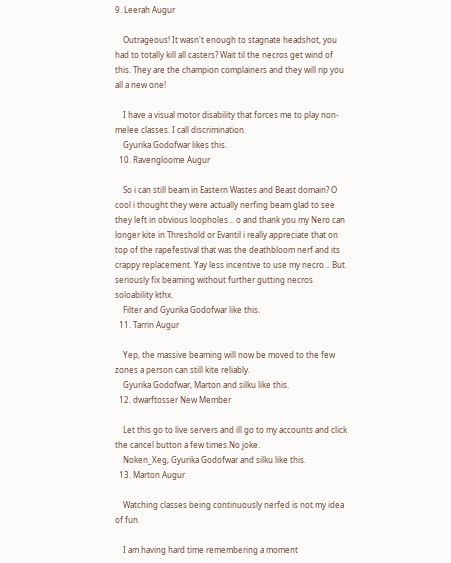9. Leerah Augur

    Outrageous! It wasn't enough to stagnate headshot, you had to totally kill all casters? Wait til the necros get wind of this. They are the champion complainers and they will rip you all a new one!

    I have a visual motor disability that forces me to play non-melee classes. I call discrimination.
    Gyurika Godofwar likes this.
  10. Ravengloome Augur

    So i can still beam in Eastern Wastes and Beast domain? O cool i thought they were actually nerfing beam glad to see they left in obvious loopholes... o and thank you my Nero can longer kite in Threshold or Evantil i really appreciate that on top of the rapefestival that was the deathbloom nerf and its crappy replacement. Yay less incentive to use my necro... But seriously fix beaming without further gutting necros soloability kthx.
    Filter and Gyurika Godofwar like this.
  11. Tarrin Augur

    Yep, the massive beaming will now be moved to the few zones a person can still kite reliably.
    Gyurika Godofwar, Marton and silku like this.
  12. dwarftosser New Member

    Let this go to live servers and ill go to my accounts and click the cancel button a few times.No joke.
    Noken_Xeg, Gyurika Godofwar and silku like this.
  13. Marton Augur

    Watching classes being continuously nerfed is not my idea of fun.

    I am having hard time remembering a moment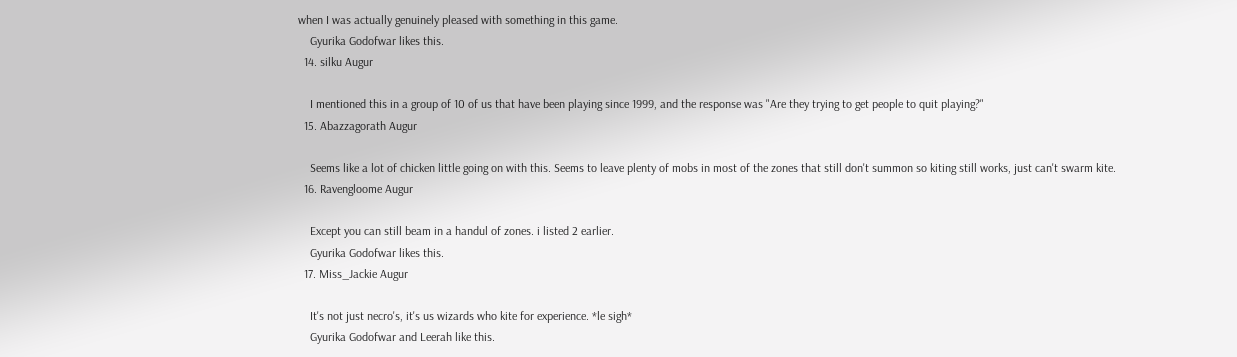when I was actually genuinely pleased with something in this game.
    Gyurika Godofwar likes this.
  14. silku Augur

    I mentioned this in a group of 10 of us that have been playing since 1999, and the response was "Are they trying to get people to quit playing?"
  15. Abazzagorath Augur

    Seems like a lot of chicken little going on with this. Seems to leave plenty of mobs in most of the zones that still don't summon so kiting still works, just can't swarm kite.
  16. Ravengloome Augur

    Except you can still beam in a handul of zones. i listed 2 earlier.
    Gyurika Godofwar likes this.
  17. Miss_Jackie Augur

    It's not just necro's, it's us wizards who kite for experience. *le sigh*
    Gyurika Godofwar and Leerah like this.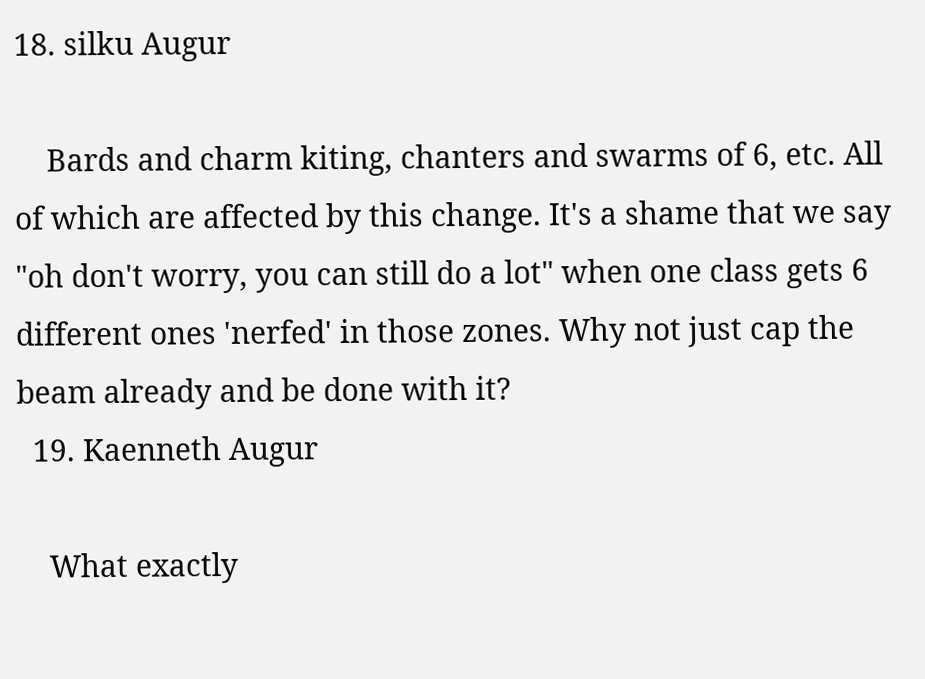18. silku Augur

    Bards and charm kiting, chanters and swarms of 6, etc. All of which are affected by this change. It's a shame that we say "oh don't worry, you can still do a lot" when one class gets 6 different ones 'nerfed' in those zones. Why not just cap the beam already and be done with it?
  19. Kaenneth Augur

    What exactly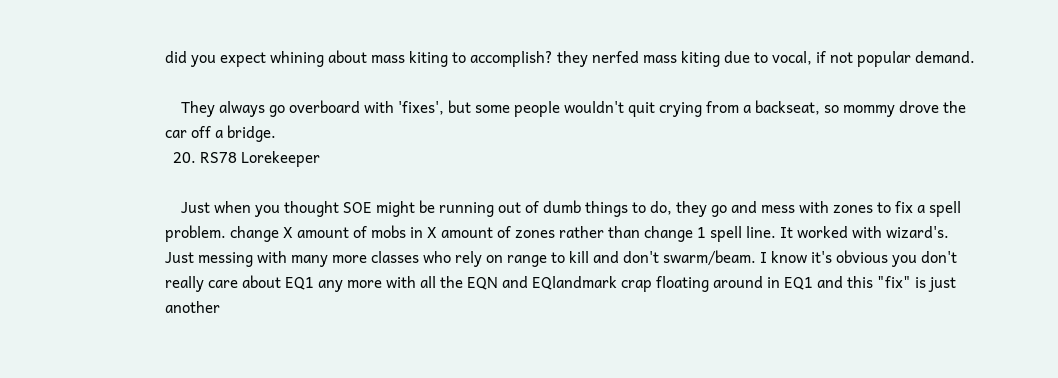did you expect whining about mass kiting to accomplish? they nerfed mass kiting due to vocal, if not popular demand.

    They always go overboard with 'fixes', but some people wouldn't quit crying from a backseat, so mommy drove the car off a bridge.
  20. RS78 Lorekeeper

    Just when you thought SOE might be running out of dumb things to do, they go and mess with zones to fix a spell problem. change X amount of mobs in X amount of zones rather than change 1 spell line. It worked with wizard's. Just messing with many more classes who rely on range to kill and don't swarm/beam. I know it's obvious you don't really care about EQ1 any more with all the EQN and EQlandmark crap floating around in EQ1 and this "fix" is just another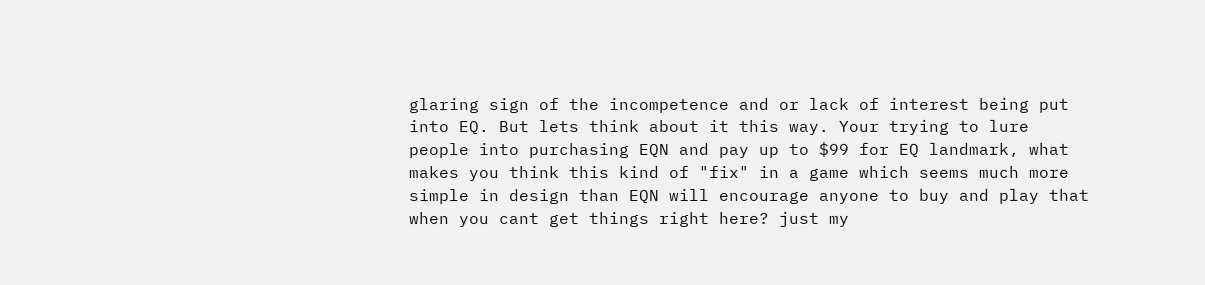glaring sign of the incompetence and or lack of interest being put into EQ. But lets think about it this way. Your trying to lure people into purchasing EQN and pay up to $99 for EQ landmark, what makes you think this kind of "fix" in a game which seems much more simple in design than EQN will encourage anyone to buy and play that when you cant get things right here? just my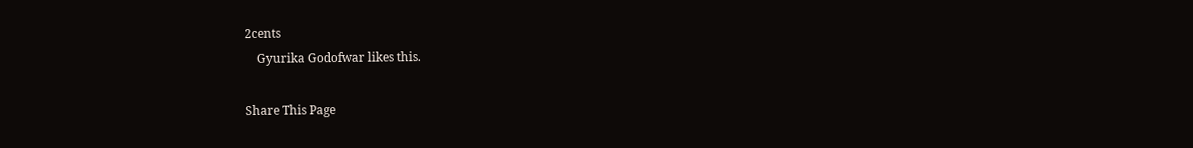2cents
    Gyurika Godofwar likes this.

Share This Page